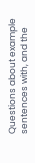Questions about example sentences with, and the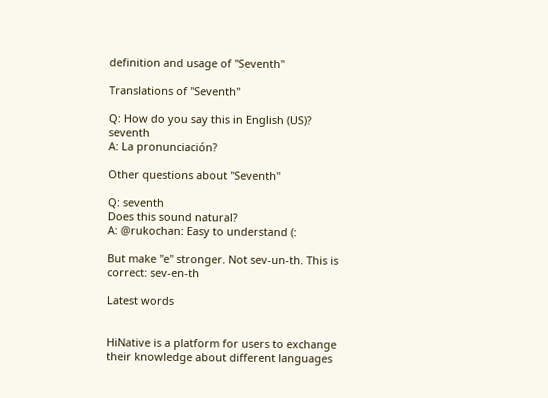definition and usage of "Seventh"

Translations of "Seventh"

Q: How do you say this in English (US)? seventh
A: La pronunciación?

Other questions about "Seventh"

Q: seventh
Does this sound natural?
A: @rukochan: Easy to understand (:

But make "e" stronger. Not sev-un-th. This is correct: sev-en-th

Latest words


HiNative is a platform for users to exchange their knowledge about different languages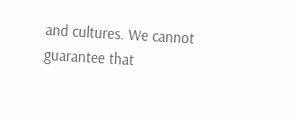and cultures. We cannot guarantee that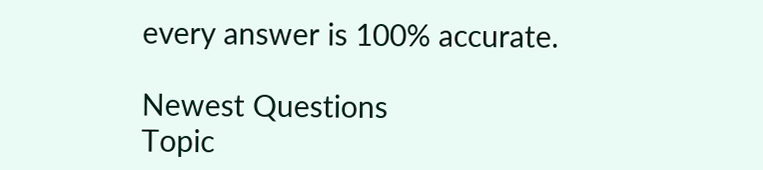every answer is 100% accurate.

Newest Questions
Topic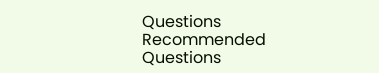Questions
Recommended Questions